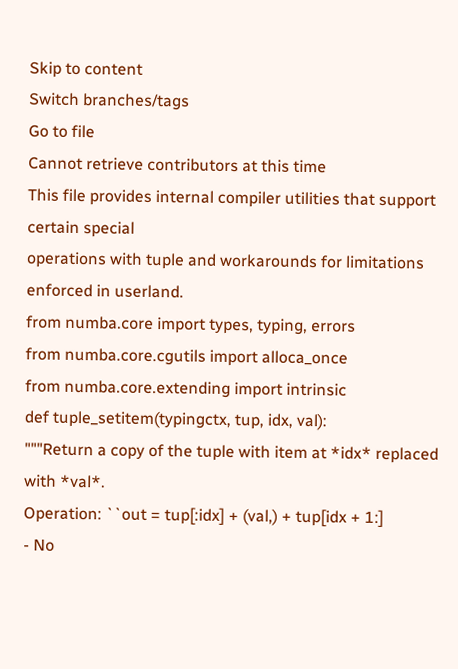Skip to content
Switch branches/tags
Go to file
Cannot retrieve contributors at this time
This file provides internal compiler utilities that support certain special
operations with tuple and workarounds for limitations enforced in userland.
from numba.core import types, typing, errors
from numba.core.cgutils import alloca_once
from numba.core.extending import intrinsic
def tuple_setitem(typingctx, tup, idx, val):
"""Return a copy of the tuple with item at *idx* replaced with *val*.
Operation: ``out = tup[:idx] + (val,) + tup[idx + 1:]
- No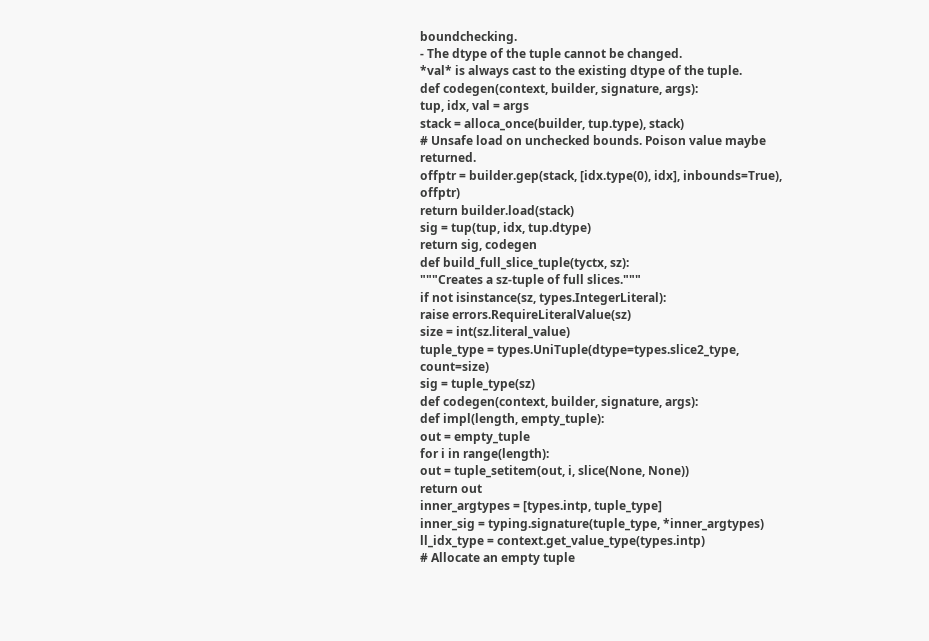boundchecking.
- The dtype of the tuple cannot be changed.
*val* is always cast to the existing dtype of the tuple.
def codegen(context, builder, signature, args):
tup, idx, val = args
stack = alloca_once(builder, tup.type), stack)
# Unsafe load on unchecked bounds. Poison value maybe returned.
offptr = builder.gep(stack, [idx.type(0), idx], inbounds=True), offptr)
return builder.load(stack)
sig = tup(tup, idx, tup.dtype)
return sig, codegen
def build_full_slice_tuple(tyctx, sz):
"""Creates a sz-tuple of full slices."""
if not isinstance(sz, types.IntegerLiteral):
raise errors.RequireLiteralValue(sz)
size = int(sz.literal_value)
tuple_type = types.UniTuple(dtype=types.slice2_type, count=size)
sig = tuple_type(sz)
def codegen(context, builder, signature, args):
def impl(length, empty_tuple):
out = empty_tuple
for i in range(length):
out = tuple_setitem(out, i, slice(None, None))
return out
inner_argtypes = [types.intp, tuple_type]
inner_sig = typing.signature(tuple_type, *inner_argtypes)
ll_idx_type = context.get_value_type(types.intp)
# Allocate an empty tuple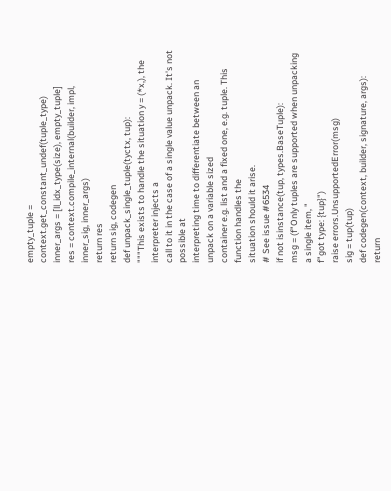empty_tuple = context.get_constant_undef(tuple_type)
inner_args = [ll_idx_type(size), empty_tuple]
res = context.compile_internal(builder, impl, inner_sig, inner_args)
return res
return sig, codegen
def unpack_single_tuple(tyctx, tup):
"""This exists to handle the situation y = (*x,), the interpreter injects a
call to it in the case of a single value unpack. It's not possible at
interpreting time to differentiate between an unpack on a variable sized
container e.g. list and a fixed one, e.g. tuple. This function handles the
situation should it arise.
# See issue #6534
if not isinstance(tup, types.BaseTuple):
msg = (f"Only tuples are supported when unpacking a single item, "
f"got type: {tup}")
raise errors.UnsupportedError(msg)
sig = tup(tup)
def codegen(context, builder, signature, args):
return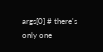args[0] # there's only one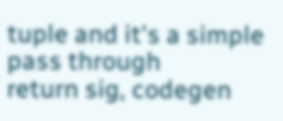tuple and it's a simple pass through
return sig, codegen